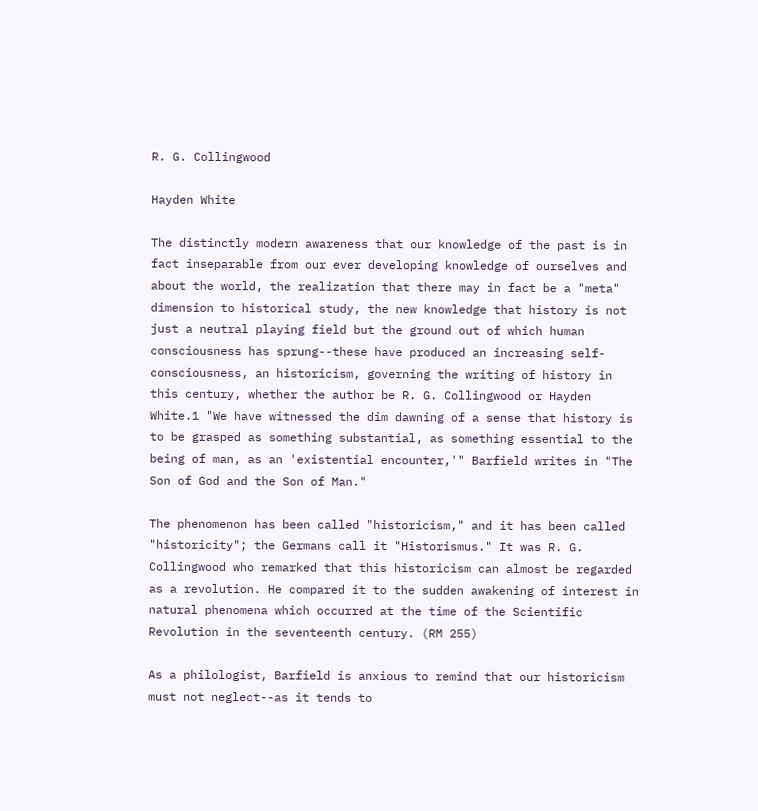R. G. Collingwood

Hayden White

The distinctly modern awareness that our knowledge of the past is in fact inseparable from our ever developing knowledge of ourselves and about the world, the realization that there may in fact be a "meta" dimension to historical study, the new knowledge that history is not just a neutral playing field but the ground out of which human consciousness has sprung--these have produced an increasing self-consciousness, an historicism, governing the writing of history in this century, whether the author be R. G. Collingwood or Hayden White.1 "We have witnessed the dim dawning of a sense that history is to be grasped as something substantial, as something essential to the being of man, as an 'existential encounter,'" Barfield writes in "The Son of God and the Son of Man."

The phenomenon has been called "historicism," and it has been called "historicity"; the Germans call it "Historismus." It was R. G. Collingwood who remarked that this historicism can almost be regarded as a revolution. He compared it to the sudden awakening of interest in natural phenomena which occurred at the time of the Scientific Revolution in the seventeenth century. (RM 255)

As a philologist, Barfield is anxious to remind that our historicism must not neglect--as it tends to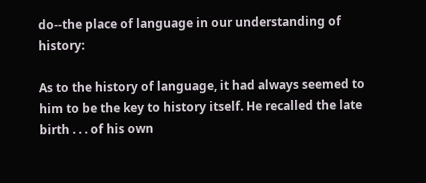do--the place of language in our understanding of history:

As to the history of language, it had always seemed to him to be the key to history itself. He recalled the late birth . . . of his own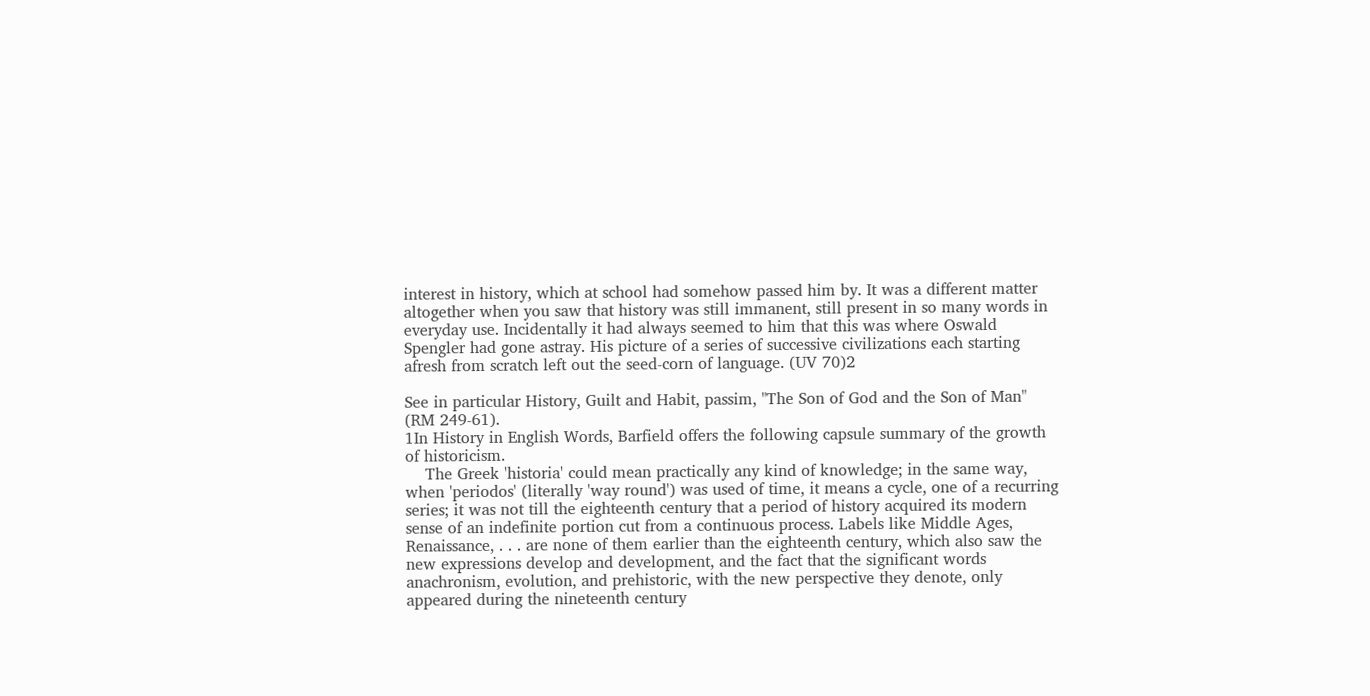interest in history, which at school had somehow passed him by. It was a different matter altogether when you saw that history was still immanent, still present in so many words in everyday use. Incidentally it had always seemed to him that this was where Oswald Spengler had gone astray. His picture of a series of successive civilizations each starting afresh from scratch left out the seed-corn of language. (UV 70)2

See in particular History, Guilt and Habit, passim, "The Son of God and the Son of Man" (RM 249-61).
1In History in English Words, Barfield offers the following capsule summary of the growth of historicism.
    The Greek 'historia' could mean practically any kind of knowledge; in the same way, when 'periodos' (literally 'way round') was used of time, it means a cycle, one of a recurring series; it was not till the eighteenth century that a period of history acquired its modern sense of an indefinite portion cut from a continuous process. Labels like Middle Ages, Renaissance, . . . are none of them earlier than the eighteenth century, which also saw the new expressions develop and development, and the fact that the significant words anachronism, evolution, and prehistoric, with the new perspective they denote, only appeared during the nineteenth century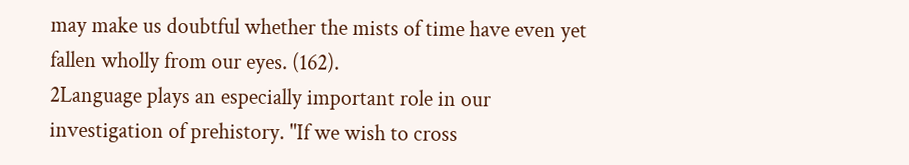may make us doubtful whether the mists of time have even yet fallen wholly from our eyes. (162).
2Language plays an especially important role in our investigation of prehistory. "If we wish to cross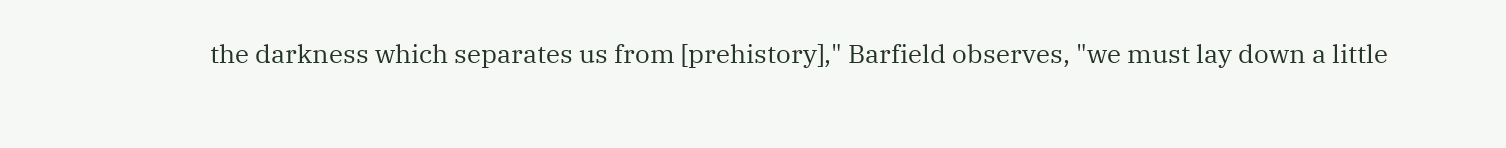the darkness which separates us from [prehistory]," Barfield observes, "we must lay down a little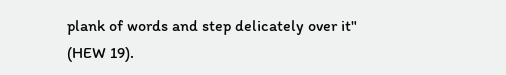plank of words and step delicately over it" (HEW 19).